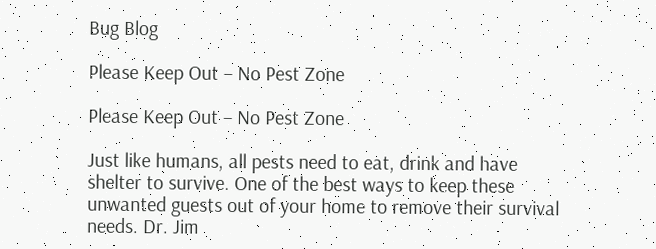Bug Blog

Please Keep Out – No Pest Zone

Please Keep Out – No Pest Zone

Just like humans, all pests need to eat, drink and have shelter to survive. One of the best ways to keep these unwanted guests out of your home to remove their survival needs. Dr. Jim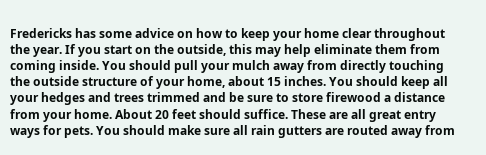Fredericks has some advice on how to keep your home clear throughout the year. If you start on the outside, this may help eliminate them from coming inside. You should pull your mulch away from directly touching the outside structure of your home, about 15 inches. You should keep all your hedges and trees trimmed and be sure to store firewood a distance from your home. About 20 feet should suffice. These are all great entry ways for pets. You should make sure all rain gutters are routed away from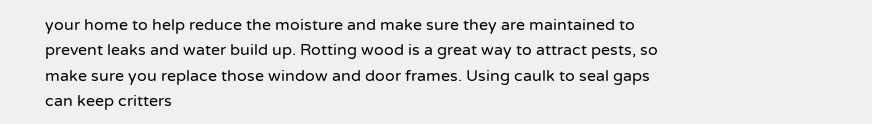your home to help reduce the moisture and make sure they are maintained to prevent leaks and water build up. Rotting wood is a great way to attract pests, so make sure you replace those window and door frames. Using caulk to seal gaps can keep critters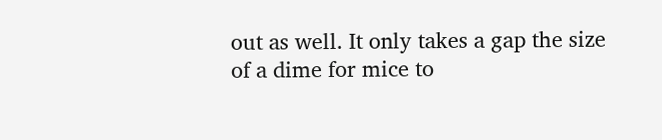out as well. It only takes a gap the size of a dime for mice to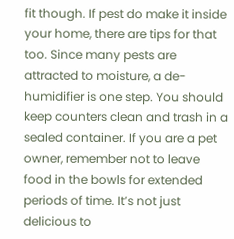fit though. If pest do make it inside your home, there are tips for that too. Since many pests are attracted to moisture, a de-humidifier is one step. You should keep counters clean and trash in a sealed container. If you are a pet owner, remember not to leave food in the bowls for extended periods of time. It’s not just delicious to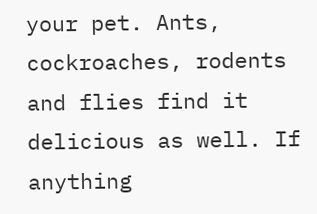your pet. Ants, cockroaches, rodents and flies find it delicious as well. If anything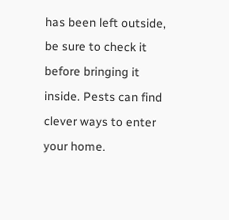has been left outside, be sure to check it before bringing it inside. Pests can find clever ways to enter your home.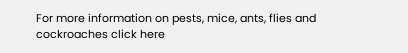For more information on pests, mice, ants, flies and cockroaches click here